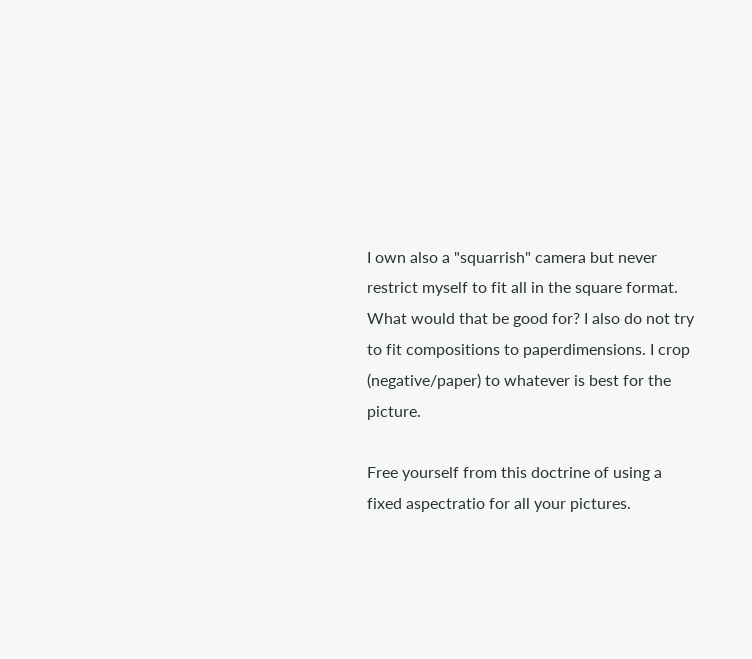I own also a "squarrish" camera but never restrict myself to fit all in the square format. What would that be good for? I also do not try to fit compositions to paperdimensions. I crop (negative/paper) to whatever is best for the picture.

Free yourself from this doctrine of using a fixed aspectratio for all your pictures.